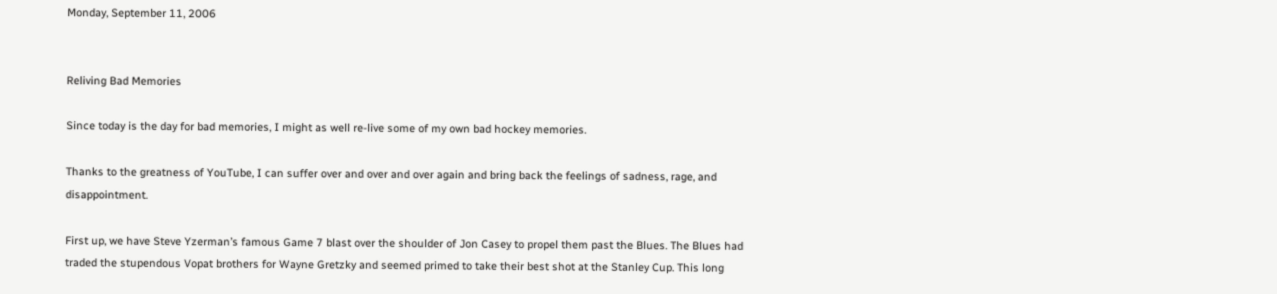Monday, September 11, 2006


Reliving Bad Memories

Since today is the day for bad memories, I might as well re-live some of my own bad hockey memories.

Thanks to the greatness of YouTube, I can suffer over and over and over again and bring back the feelings of sadness, rage, and disappointment.

First up, we have Steve Yzerman’s famous Game 7 blast over the shoulder of Jon Casey to propel them past the Blues. The Blues had traded the stupendous Vopat brothers for Wayne Gretzky and seemed primed to take their best shot at the Stanley Cup. This long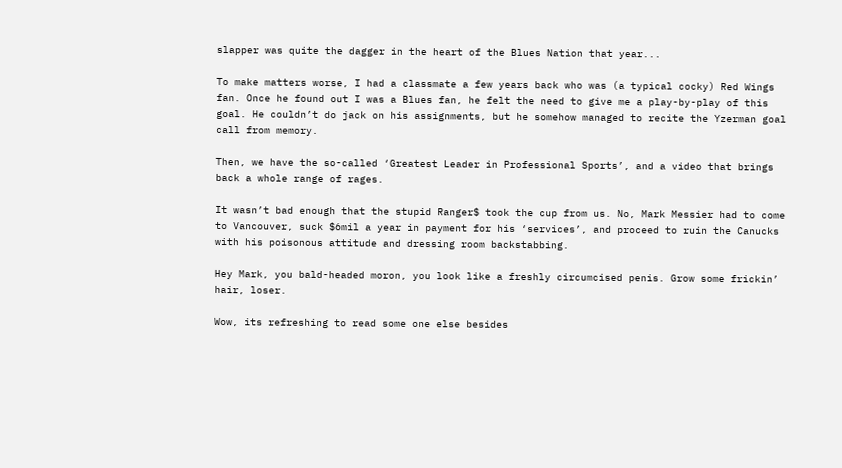slapper was quite the dagger in the heart of the Blues Nation that year...

To make matters worse, I had a classmate a few years back who was (a typical cocky) Red Wings fan. Once he found out I was a Blues fan, he felt the need to give me a play-by-play of this goal. He couldn’t do jack on his assignments, but he somehow managed to recite the Yzerman goal call from memory.

Then, we have the so-called ‘Greatest Leader in Professional Sports’, and a video that brings back a whole range of rages.

It wasn’t bad enough that the stupid Ranger$ took the cup from us. No, Mark Messier had to come to Vancouver, suck $6mil a year in payment for his ‘services’, and proceed to ruin the Canucks with his poisonous attitude and dressing room backstabbing.

Hey Mark, you bald-headed moron, you look like a freshly circumcised penis. Grow some frickin’ hair, loser.

Wow, its refreshing to read some one else besides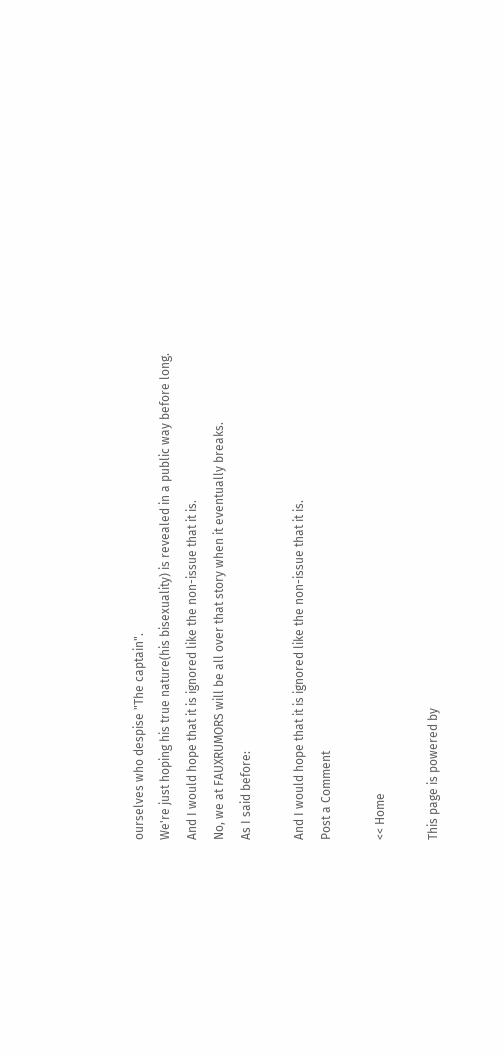ourselves who despise "The captain".
We're just hoping his true nature(his bisexuality) is revealed in a public way before long.
And I would hope that it is ignored like the non-issue that it is.
No, we at FAUXRUMORS will be all over that story when it eventually breaks.
As I said before:

And I would hope that it is ignored like the non-issue that it is.
Post a Comment

<< Home

This page is powered by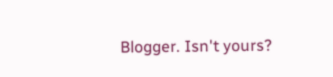Blogger. Isn't yours?